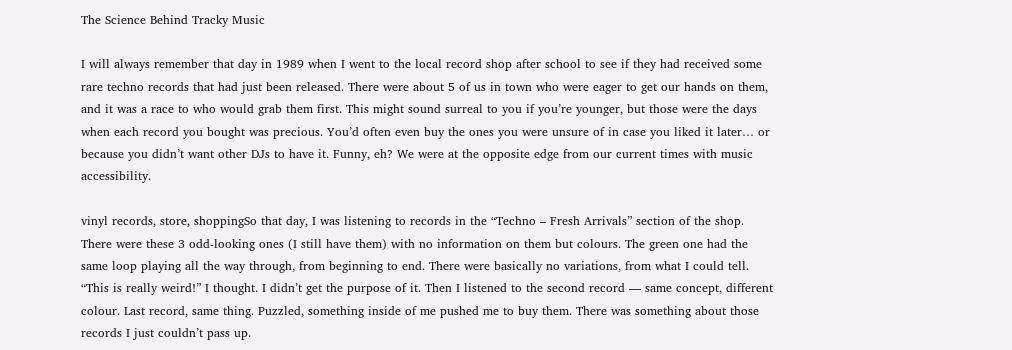The Science Behind Tracky Music

I will always remember that day in 1989 when I went to the local record shop after school to see if they had received some rare techno records that had just been released. There were about 5 of us in town who were eager to get our hands on them, and it was a race to who would grab them first. This might sound surreal to you if you’re younger, but those were the days when each record you bought was precious. You’d often even buy the ones you were unsure of in case you liked it later… or because you didn’t want other DJs to have it. Funny, eh? We were at the opposite edge from our current times with music accessibility.

vinyl records, store, shoppingSo that day, I was listening to records in the “Techno – Fresh Arrivals” section of the shop. There were these 3 odd-looking ones (I still have them) with no information on them but colours. The green one had the same loop playing all the way through, from beginning to end. There were basically no variations, from what I could tell. “This is really weird!” I thought. I didn’t get the purpose of it. Then I listened to the second record — same concept, different colour. Last record, same thing. Puzzled, something inside of me pushed me to buy them. There was something about those records I just couldn’t pass up.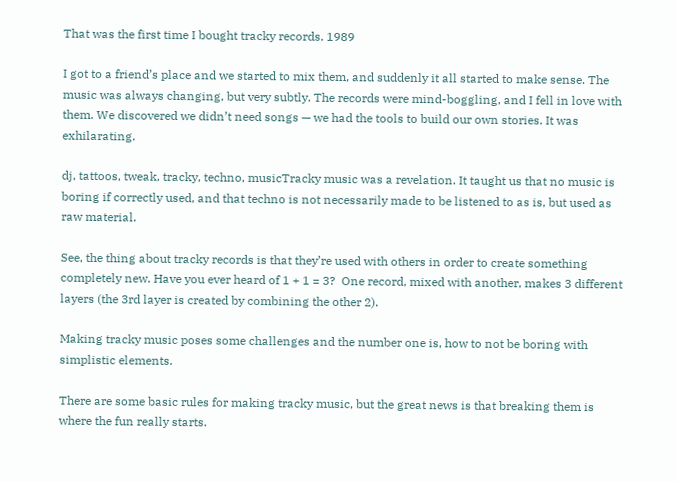That was the first time I bought tracky records. 1989

I got to a friend’s place and we started to mix them, and suddenly it all started to make sense. The music was always changing, but very subtly. The records were mind-boggling, and I fell in love with them. We discovered we didn’t need songs — we had the tools to build our own stories. It was exhilarating.

dj, tattoos, tweak, tracky, techno, musicTracky music was a revelation. It taught us that no music is boring if correctly used, and that techno is not necessarily made to be listened to as is, but used as raw material.

See, the thing about tracky records is that they’re used with others in order to create something completely new. Have you ever heard of 1 + 1 = 3?  One record, mixed with another, makes 3 different layers (the 3rd layer is created by combining the other 2).

Making tracky music poses some challenges and the number one is, how to not be boring with simplistic elements.

There are some basic rules for making tracky music, but the great news is that breaking them is where the fun really starts.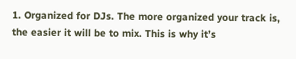1. Organized for DJs. The more organized your track is, the easier it will be to mix. This is why it’s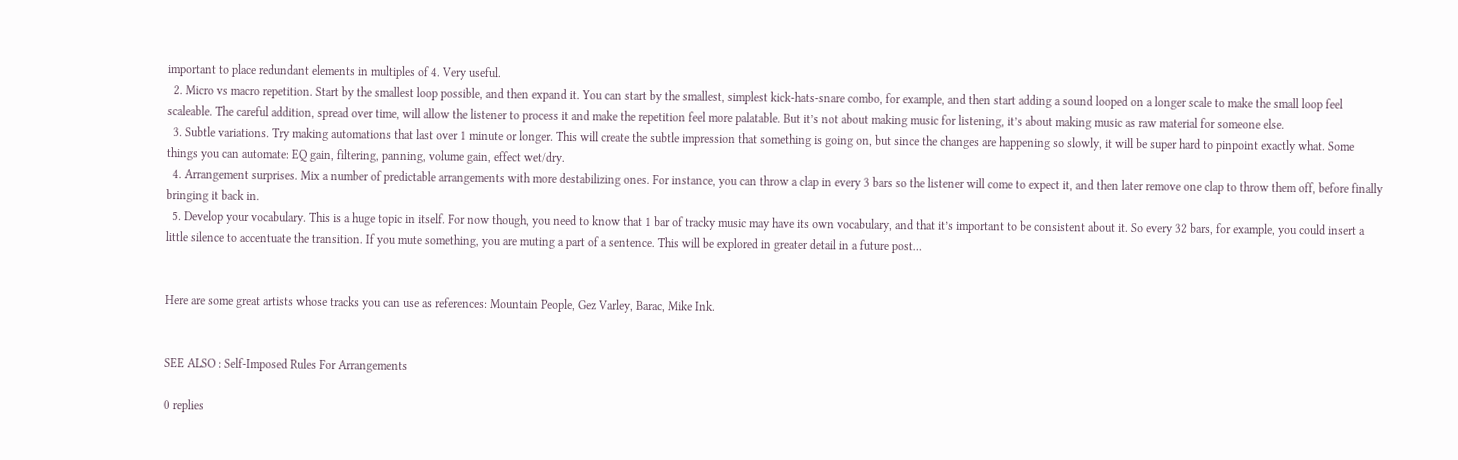important to place redundant elements in multiples of 4. Very useful.
  2. Micro vs macro repetition. Start by the smallest loop possible, and then expand it. You can start by the smallest, simplest kick-hats-snare combo, for example, and then start adding a sound looped on a longer scale to make the small loop feel scaleable. The careful addition, spread over time, will allow the listener to process it and make the repetition feel more palatable. But it’s not about making music for listening, it’s about making music as raw material for someone else.
  3. Subtle variations. Try making automations that last over 1 minute or longer. This will create the subtle impression that something is going on, but since the changes are happening so slowly, it will be super hard to pinpoint exactly what. Some things you can automate: EQ gain, filtering, panning, volume gain, effect wet/dry.
  4. Arrangement surprises. Mix a number of predictable arrangements with more destabilizing ones. For instance, you can throw a clap in every 3 bars so the listener will come to expect it, and then later remove one clap to throw them off, before finally bringing it back in.
  5. Develop your vocabulary. This is a huge topic in itself. For now though, you need to know that 1 bar of tracky music may have its own vocabulary, and that it’s important to be consistent about it. So every 32 bars, for example, you could insert a little silence to accentuate the transition. If you mute something, you are muting a part of a sentence. This will be explored in greater detail in a future post…


Here are some great artists whose tracks you can use as references: Mountain People, Gez Varley, Barac, Mike Ink.


SEE ALSO : Self-Imposed Rules For Arrangements

0 replies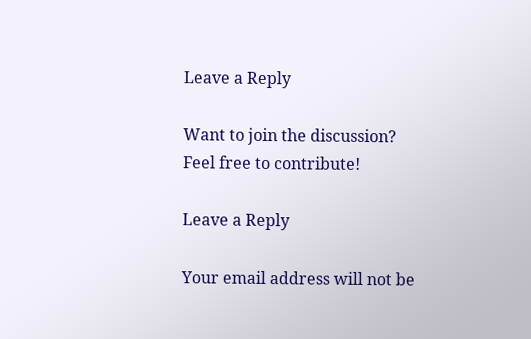Leave a Reply

Want to join the discussion?
Feel free to contribute!

Leave a Reply

Your email address will not be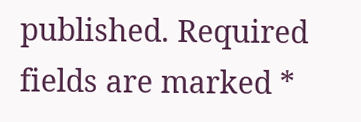published. Required fields are marked *